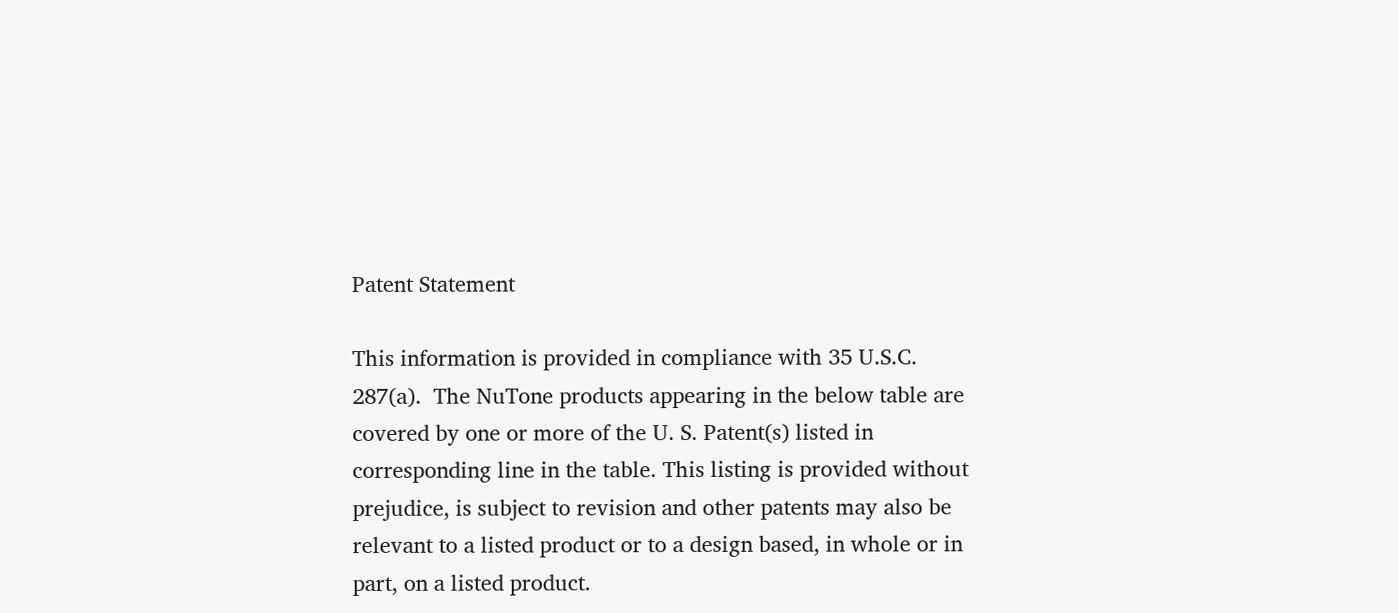Patent Statement

This information is provided in compliance with 35 U.S.C. 287(a).  The NuTone products appearing in the below table are covered by one or more of the U. S. Patent(s) listed in corresponding line in the table. This listing is provided without prejudice, is subject to revision and other patents may also be relevant to a listed product or to a design based, in whole or in part, on a listed product.